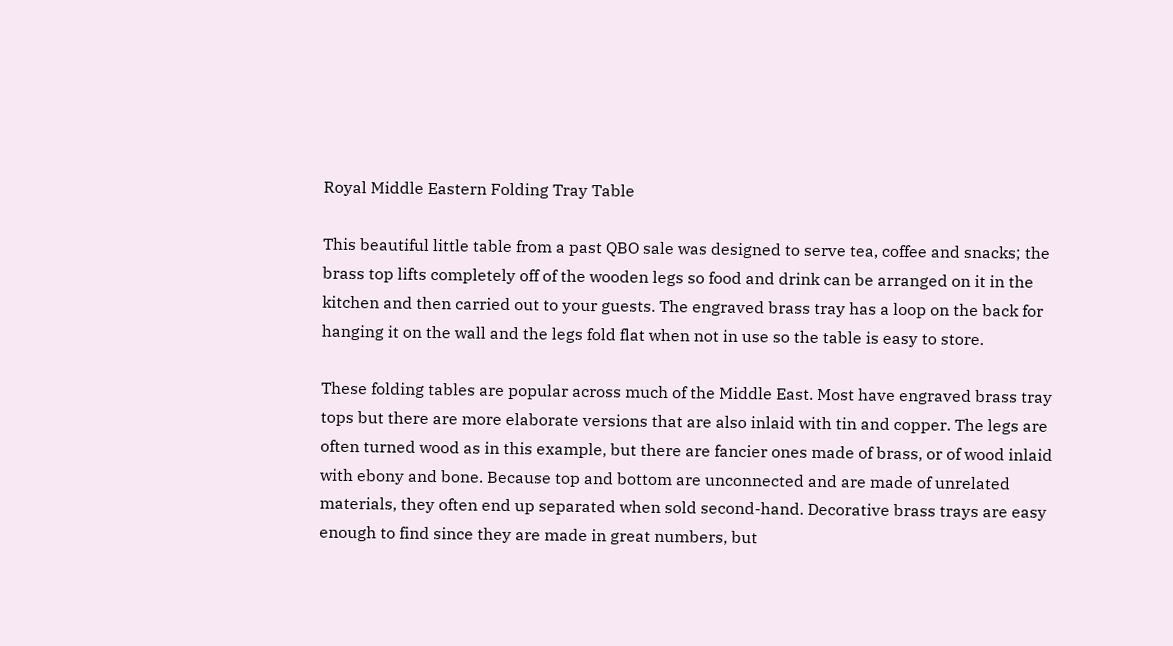Royal Middle Eastern Folding Tray Table

This beautiful little table from a past QBO sale was designed to serve tea, coffee and snacks; the brass top lifts completely off of the wooden legs so food and drink can be arranged on it in the kitchen and then carried out to your guests. The engraved brass tray has a loop on the back for hanging it on the wall and the legs fold flat when not in use so the table is easy to store.

These folding tables are popular across much of the Middle East. Most have engraved brass tray tops but there are more elaborate versions that are also inlaid with tin and copper. The legs are often turned wood as in this example, but there are fancier ones made of brass, or of wood inlaid with ebony and bone. Because top and bottom are unconnected and are made of unrelated materials, they often end up separated when sold second-hand. Decorative brass trays are easy enough to find since they are made in great numbers, but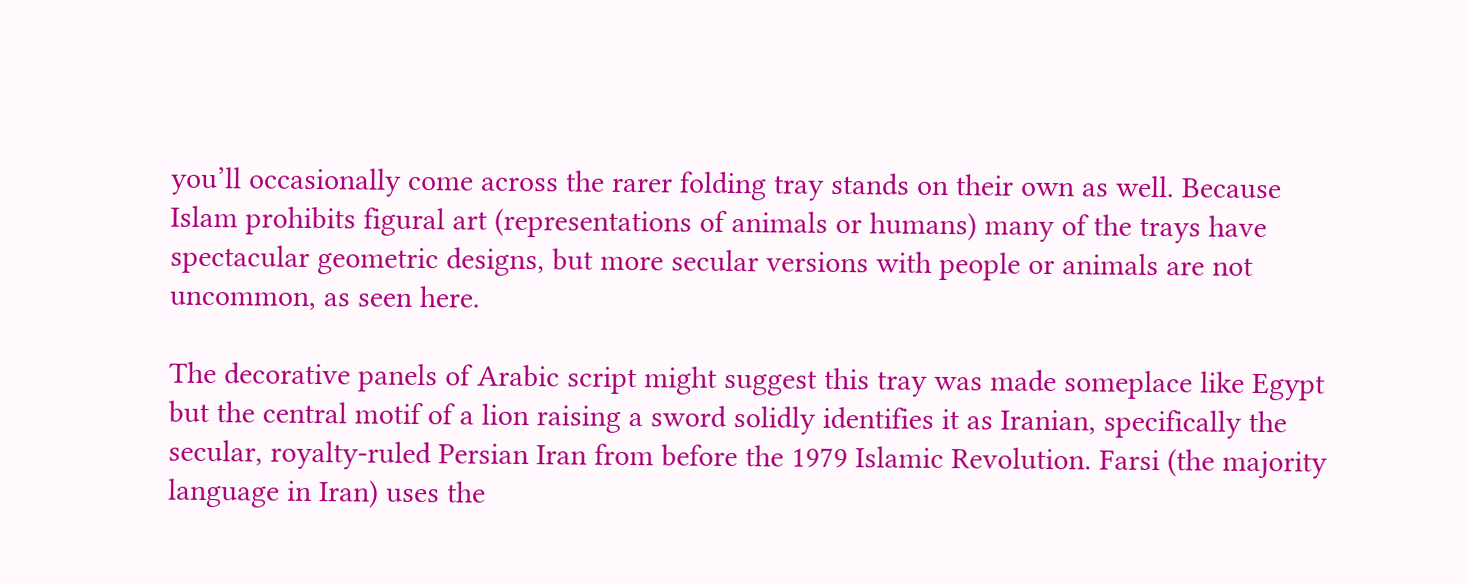you’ll occasionally come across the rarer folding tray stands on their own as well. Because Islam prohibits figural art (representations of animals or humans) many of the trays have spectacular geometric designs, but more secular versions with people or animals are not uncommon, as seen here.

The decorative panels of Arabic script might suggest this tray was made someplace like Egypt but the central motif of a lion raising a sword solidly identifies it as Iranian, specifically the secular, royalty-ruled Persian Iran from before the 1979 Islamic Revolution. Farsi (the majority language in Iran) uses the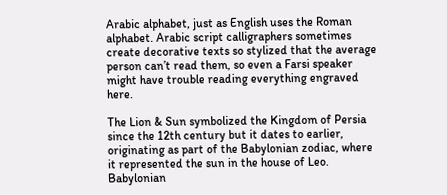Arabic alphabet, just as English uses the Roman alphabet. Arabic script calligraphers sometimes create decorative texts so stylized that the average person can’t read them, so even a Farsi speaker might have trouble reading everything engraved here.

The Lion & Sun symbolized the Kingdom of Persia since the 12th century but it dates to earlier, originating as part of the Babylonian zodiac, where it represented the sun in the house of Leo. Babylonian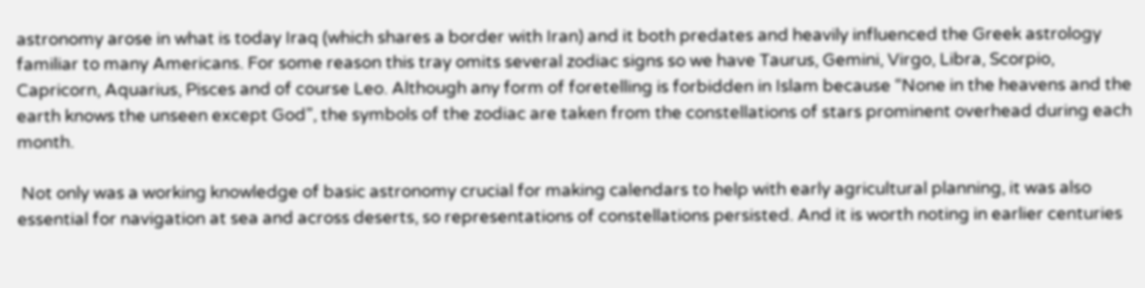astronomy arose in what is today Iraq (which shares a border with Iran) and it both predates and heavily influenced the Greek astrology familiar to many Americans. For some reason this tray omits several zodiac signs so we have Taurus, Gemini, Virgo, Libra, Scorpio, Capricorn, Aquarius, Pisces and of course Leo. Although any form of foretelling is forbidden in Islam because “None in the heavens and the earth knows the unseen except God”, the symbols of the zodiac are taken from the constellations of stars prominent overhead during each month.

 Not only was a working knowledge of basic astronomy crucial for making calendars to help with early agricultural planning, it was also essential for navigation at sea and across deserts, so representations of constellations persisted. And it is worth noting in earlier centuries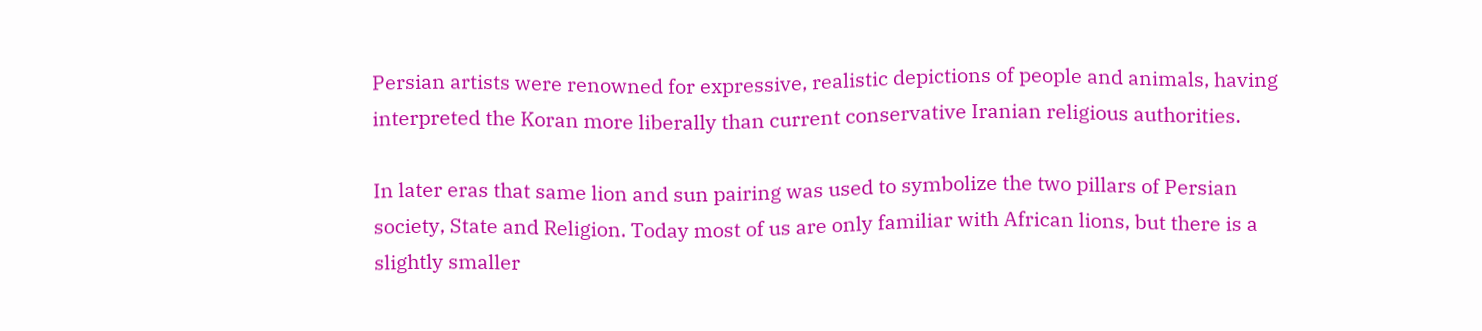Persian artists were renowned for expressive, realistic depictions of people and animals, having interpreted the Koran more liberally than current conservative Iranian religious authorities.

In later eras that same lion and sun pairing was used to symbolize the two pillars of Persian society, State and Religion. Today most of us are only familiar with African lions, but there is a slightly smaller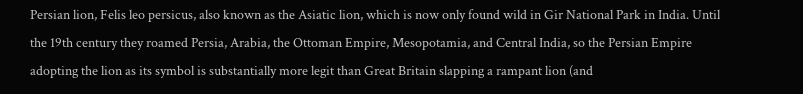Persian lion, Felis leo persicus, also known as the Asiatic lion, which is now only found wild in Gir National Park in India. Until the 19th century they roamed Persia, Arabia, the Ottoman Empire, Mesopotamia, and Central India, so the Persian Empire adopting the lion as its symbol is substantially more legit than Great Britain slapping a rampant lion (and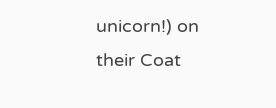unicorn!) on their Coat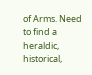of Arms. Need to find a heraldic, historical,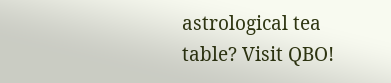astrological tea table? Visit QBO!